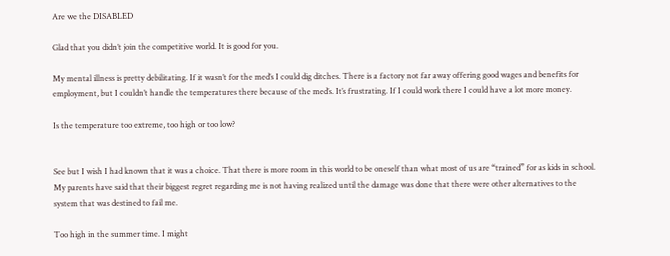Are we the DISABLED

Glad that you didn’t join the competitive world. It is good for you.

My mental illness is pretty debilitating. If it wasn’t for the med’s I could dig ditches. There is a factory not far away offering good wages and benefits for employment, but I couldn’t handle the temperatures there because of the med’s. It’s frustrating. If I could work there I could have a lot more money.

Is the temperature too extreme, too high or too low?


See but I wish I had known that it was a choice. That there is more room in this world to be oneself than what most of us are “trained” for as kids in school. My parents have said that their biggest regret regarding me is not having realized until the damage was done that there were other alternatives to the system that was destined to fail me.

Too high in the summer time. I might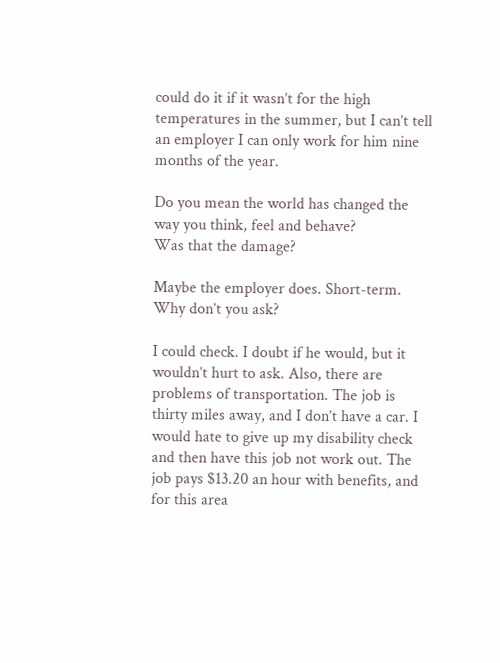could do it if it wasn’t for the high temperatures in the summer, but I can’t tell an employer I can only work for him nine months of the year.

Do you mean the world has changed the way you think, feel and behave?
Was that the damage?

Maybe the employer does. Short-term.
Why don’t you ask?

I could check. I doubt if he would, but it wouldn’t hurt to ask. Also, there are problems of transportation. The job is thirty miles away, and I don’t have a car. I would hate to give up my disability check and then have this job not work out. The job pays $13.20 an hour with benefits, and for this area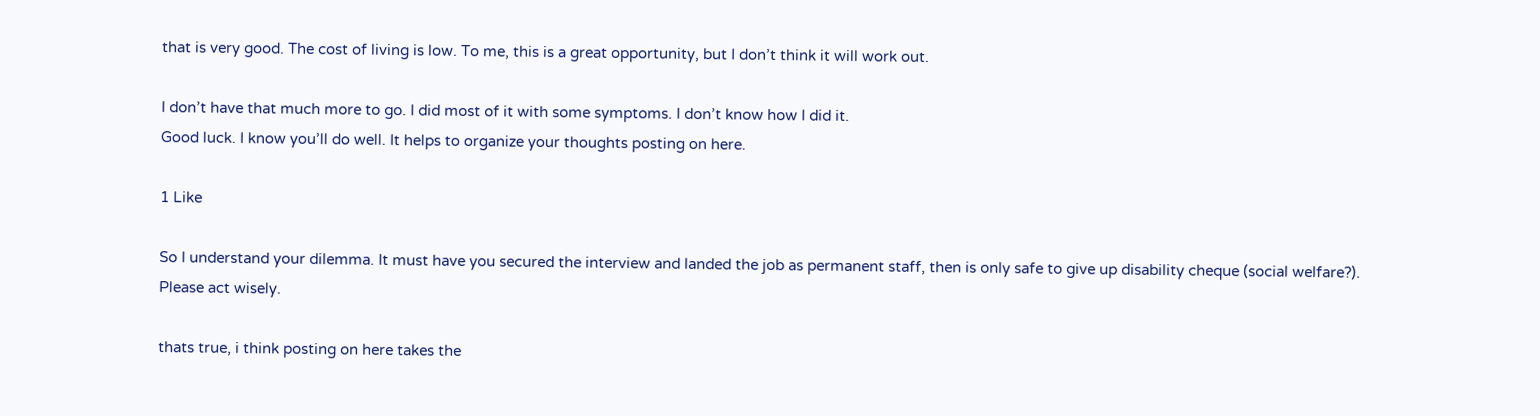that is very good. The cost of living is low. To me, this is a great opportunity, but I don’t think it will work out.

I don’t have that much more to go. I did most of it with some symptoms. I don’t know how I did it.
Good luck. I know you’ll do well. It helps to organize your thoughts posting on here.

1 Like

So I understand your dilemma. It must have you secured the interview and landed the job as permanent staff, then is only safe to give up disability cheque (social welfare?).
Please act wisely.

thats true, i think posting on here takes the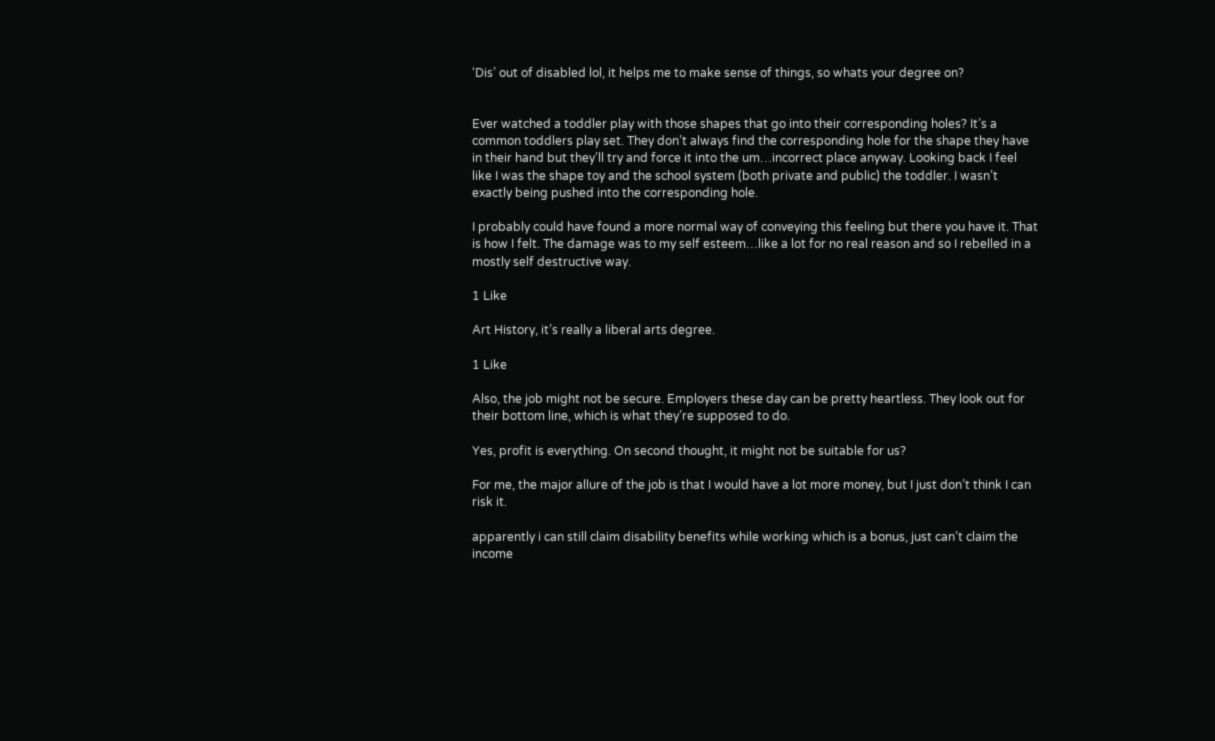‘Dis’ out of disabled lol, it helps me to make sense of things, so whats your degree on?


Ever watched a toddler play with those shapes that go into their corresponding holes? It’s a common toddlers play set. They don’t always find the corresponding hole for the shape they have in their hand but they’ll try and force it into the um…incorrect place anyway. Looking back I feel like I was the shape toy and the school system (both private and public) the toddler. I wasn’t exactly being pushed into the corresponding hole.

I probably could have found a more normal way of conveying this feeling but there you have it. That is how I felt. The damage was to my self esteem…like a lot for no real reason and so I rebelled in a mostly self destructive way.

1 Like

Art History, it’s really a liberal arts degree.

1 Like

Also, the job might not be secure. Employers these day can be pretty heartless. They look out for their bottom line, which is what they’re supposed to do.

Yes, profit is everything. On second thought, it might not be suitable for us?

For me, the major allure of the job is that I would have a lot more money, but I just don’t think I can risk it.

apparently i can still claim disability benefits while working which is a bonus, just can’t claim the income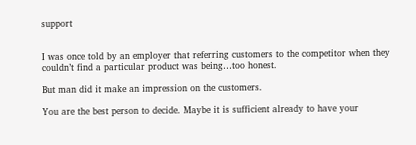support


I was once told by an employer that referring customers to the competitor when they couldn’t find a particular product was being…too honest.

But man did it make an impression on the customers.

You are the best person to decide. Maybe it is sufficient already to have your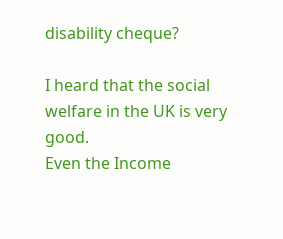disability cheque?

I heard that the social welfare in the UK is very good.
Even the Income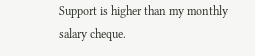Support is higher than my monthly salary cheque.